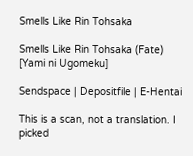Smells Like Rin Tohsaka

Smells Like Rin Tohsaka (Fate) [Yami ni Ugomeku]

Sendspace | Depositfile | E-Hentai

This is a scan, not a translation. I picked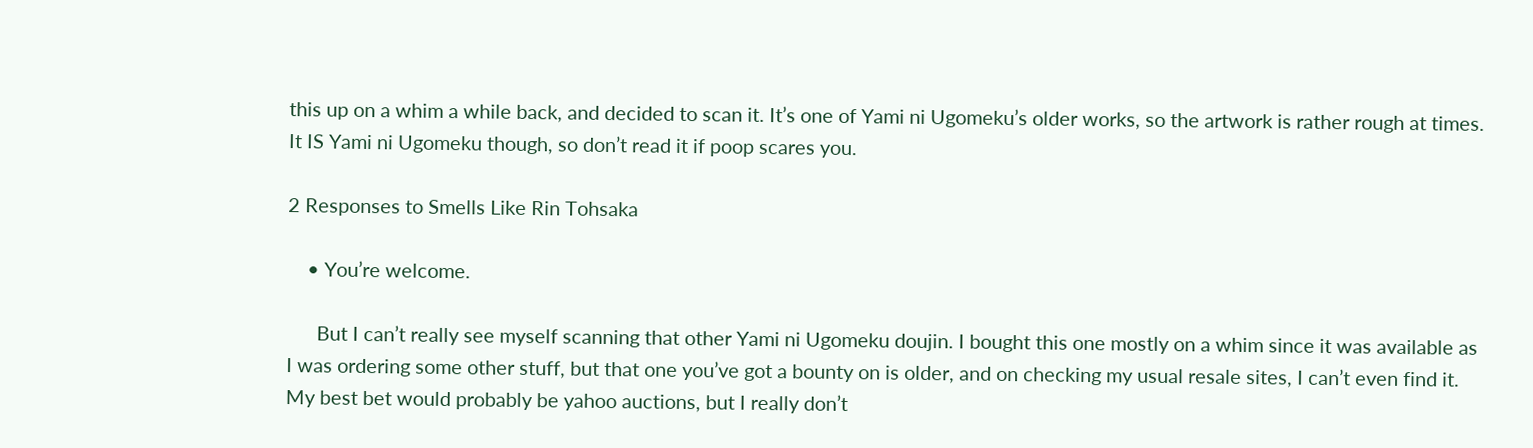this up on a whim a while back, and decided to scan it. It’s one of Yami ni Ugomeku’s older works, so the artwork is rather rough at times. It IS Yami ni Ugomeku though, so don’t read it if poop scares you.

2 Responses to Smells Like Rin Tohsaka

    • You’re welcome.

      But I can’t really see myself scanning that other Yami ni Ugomeku doujin. I bought this one mostly on a whim since it was available as I was ordering some other stuff, but that one you’ve got a bounty on is older, and on checking my usual resale sites, I can’t even find it. My best bet would probably be yahoo auctions, but I really don’t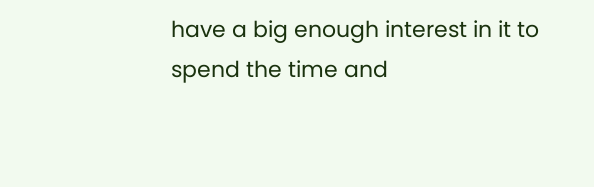have a big enough interest in it to spend the time and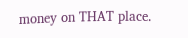money on THAT place.